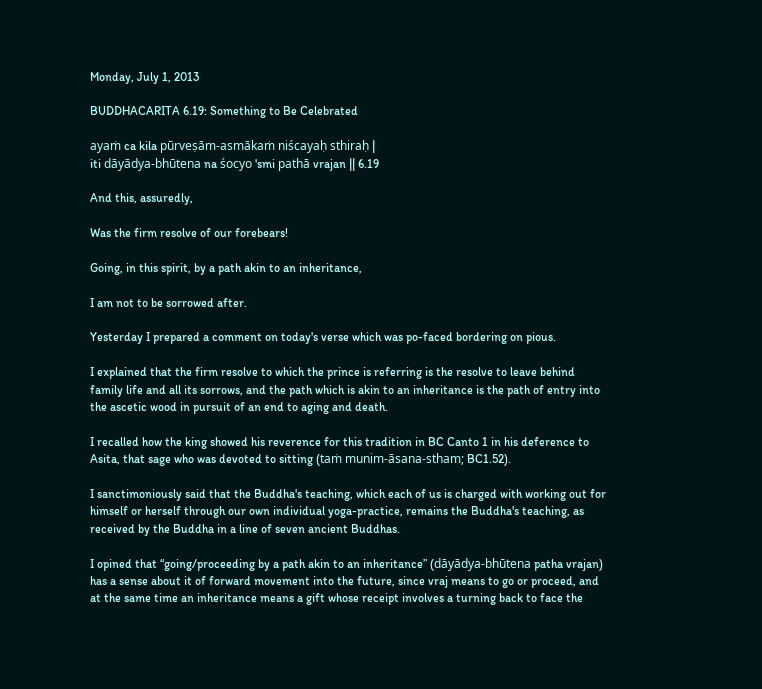Monday, July 1, 2013

BUDDHACARITA 6.19: Something to Be Celebrated

ayaṁ ca kila pūrveṣām-asmākaṁ niścayaḥ sthiraḥ |
iti dāyādya-bhūtena na śocyo 'smi pathā vrajan || 6.19

And this, assuredly,

Was the firm resolve of our forebears!

Going, in this spirit, by a path akin to an inheritance,

I am not to be sorrowed after.

Yesterday I prepared a comment on today's verse which was po-faced bordering on pious.

I explained that the firm resolve to which the prince is referring is the resolve to leave behind family life and all its sorrows, and the path which is akin to an inheritance is the path of entry into the ascetic wood in pursuit of an end to aging and death.

I recalled how the king showed his reverence for this tradition in BC Canto 1 in his deference to Asita, that sage who was devoted to sitting (taṁ munim-āsana-stham; BC1.52).

I sanctimoniously said that the Buddha's teaching, which each of us is charged with working out for himself or herself through our own individual yoga-practice, remains the Buddha's teaching, as received by the Buddha in a line of seven ancient Buddhas.

I opined that “going/proceeding by a path akin to an inheritance” (dāyādya-bhūtena patha vrajan) has a sense about it of forward movement into the future, since vraj means to go or proceed, and at the same time an inheritance means a gift whose receipt involves a turning back to face the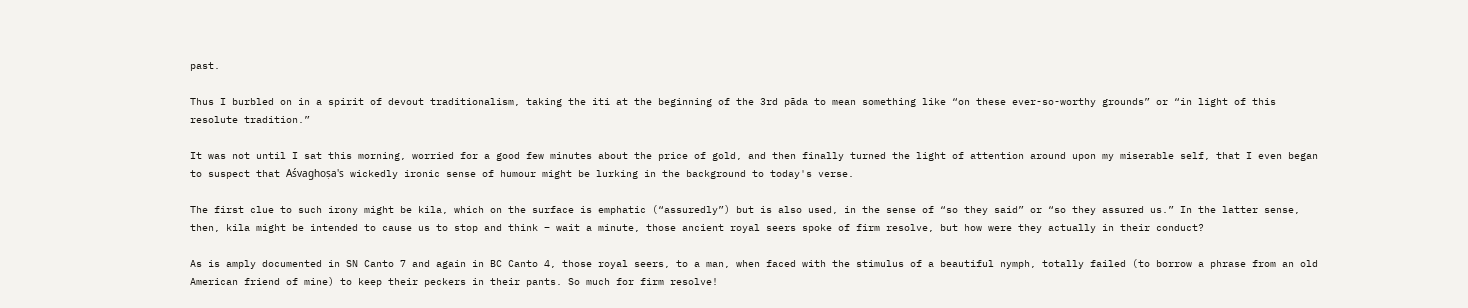past.

Thus I burbled on in a spirit of devout traditionalism, taking the iti at the beginning of the 3rd pāda to mean something like “on these ever-so-worthy grounds” or “in light of this resolute tradition.”

It was not until I sat this morning, worried for a good few minutes about the price of gold, and then finally turned the light of attention around upon my miserable self, that I even began to suspect that Aśvaghoṣa's wickedly ironic sense of humour might be lurking in the background to today's verse.

The first clue to such irony might be kila, which on the surface is emphatic (“assuredly”) but is also used, in the sense of “so they said” or “so they assured us.” In the latter sense, then, kila might be intended to cause us to stop and think – wait a minute, those ancient royal seers spoke of firm resolve, but how were they actually in their conduct?

As is amply documented in SN Canto 7 and again in BC Canto 4, those royal seers, to a man, when faced with the stimulus of a beautiful nymph, totally failed (to borrow a phrase from an old American friend of mine) to keep their peckers in their pants. So much for firm resolve!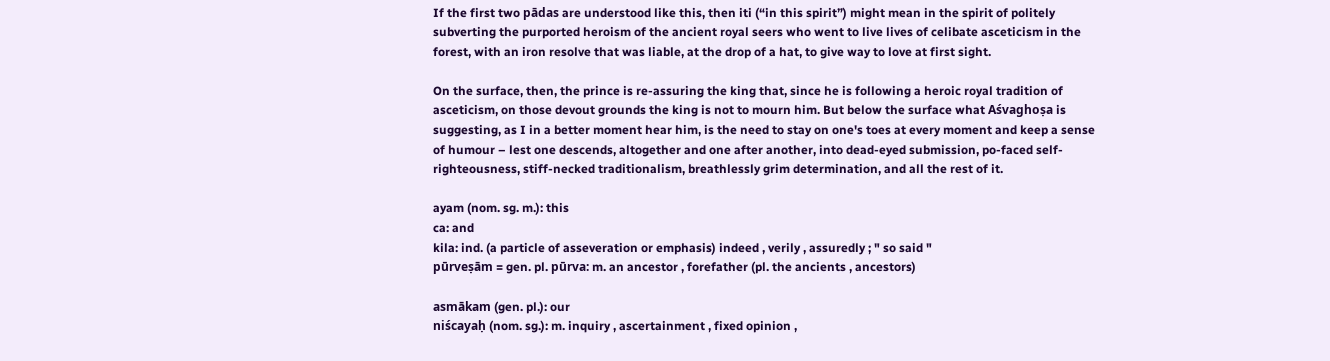If the first two pādas are understood like this, then iti (“in this spirit”) might mean in the spirit of politely subverting the purported heroism of the ancient royal seers who went to live lives of celibate asceticism in the forest, with an iron resolve that was liable, at the drop of a hat, to give way to love at first sight.

On the surface, then, the prince is re-assuring the king that, since he is following a heroic royal tradition of asceticism, on those devout grounds the king is not to mourn him. But below the surface what Aśvaghoṣa is suggesting, as I in a better moment hear him, is the need to stay on one's toes at every moment and keep a sense of humour – lest one descends, altogether and one after another, into dead-eyed submission, po-faced self-righteousness, stiff-necked traditionalism, breathlessly grim determination, and all the rest of it.

ayam (nom. sg. m.): this
ca: and
kila: ind. (a particle of asseveration or emphasis) indeed , verily , assuredly ; " so said "
pūrveṣām = gen. pl. pūrva: m. an ancestor , forefather (pl. the ancients , ancestors)

asmākam (gen. pl.): our
niścayaḥ (nom. sg.): m. inquiry , ascertainment , fixed opinion ,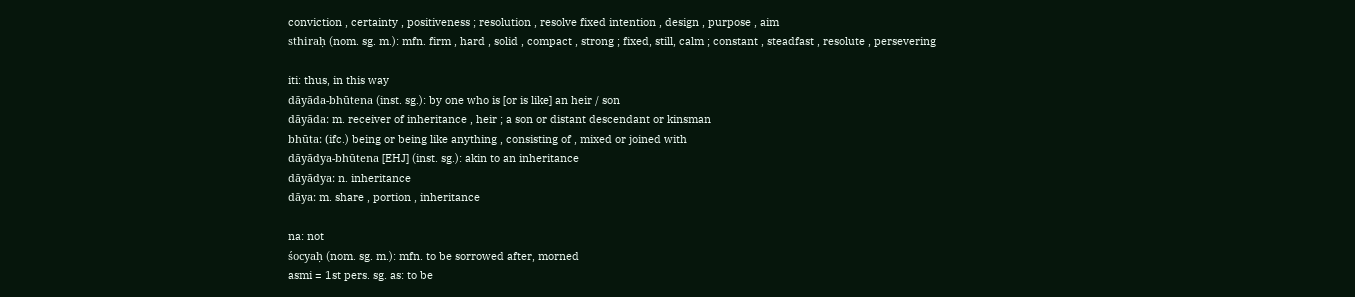conviction , certainty , positiveness ; resolution , resolve fixed intention , design , purpose , aim
sthiraḥ (nom. sg. m.): mfn. firm , hard , solid , compact , strong ; fixed, still, calm ; constant , steadfast , resolute , persevering

iti: thus, in this way
dāyāda-bhūtena (inst. sg.): by one who is [or is like] an heir / son
dāyāda: m. receiver of inheritance , heir ; a son or distant descendant or kinsman
bhūta: (ifc.) being or being like anything , consisting of , mixed or joined with
dāyādya-bhūtena [EHJ] (inst. sg.): akin to an inheritance
dāyādya: n. inheritance
dāya: m. share , portion , inheritance

na: not
śocyaḥ (nom. sg. m.): mfn. to be sorrowed after, morned
asmi = 1st pers. sg. as: to be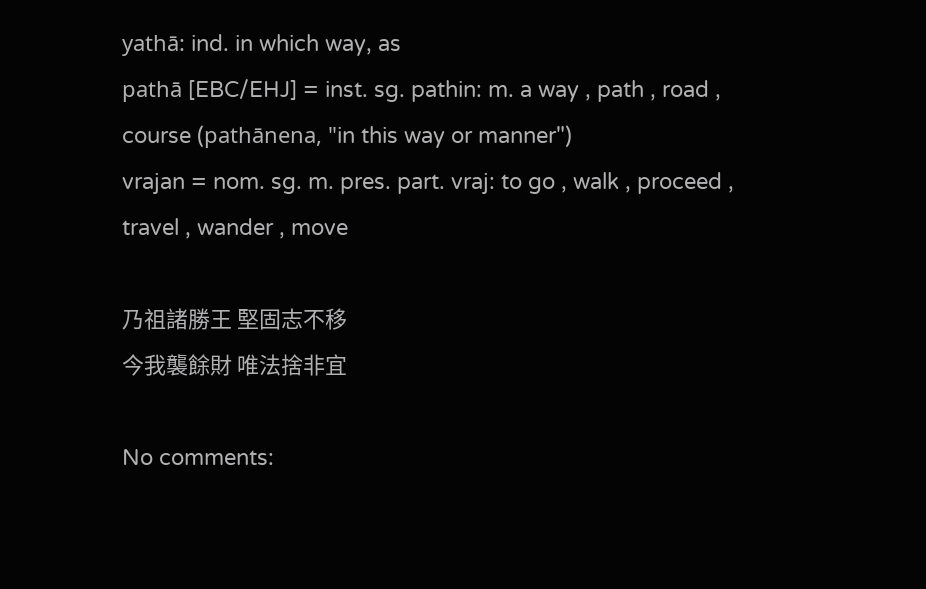yathā: ind. in which way, as
pathā [EBC/EHJ] = inst. sg. pathin: m. a way , path , road , course (pathānena, "in this way or manner")
vrajan = nom. sg. m. pres. part. vraj: to go , walk , proceed , travel , wander , move

乃祖諸勝王 堅固志不移
今我襲餘財 唯法捨非宜

No comments: